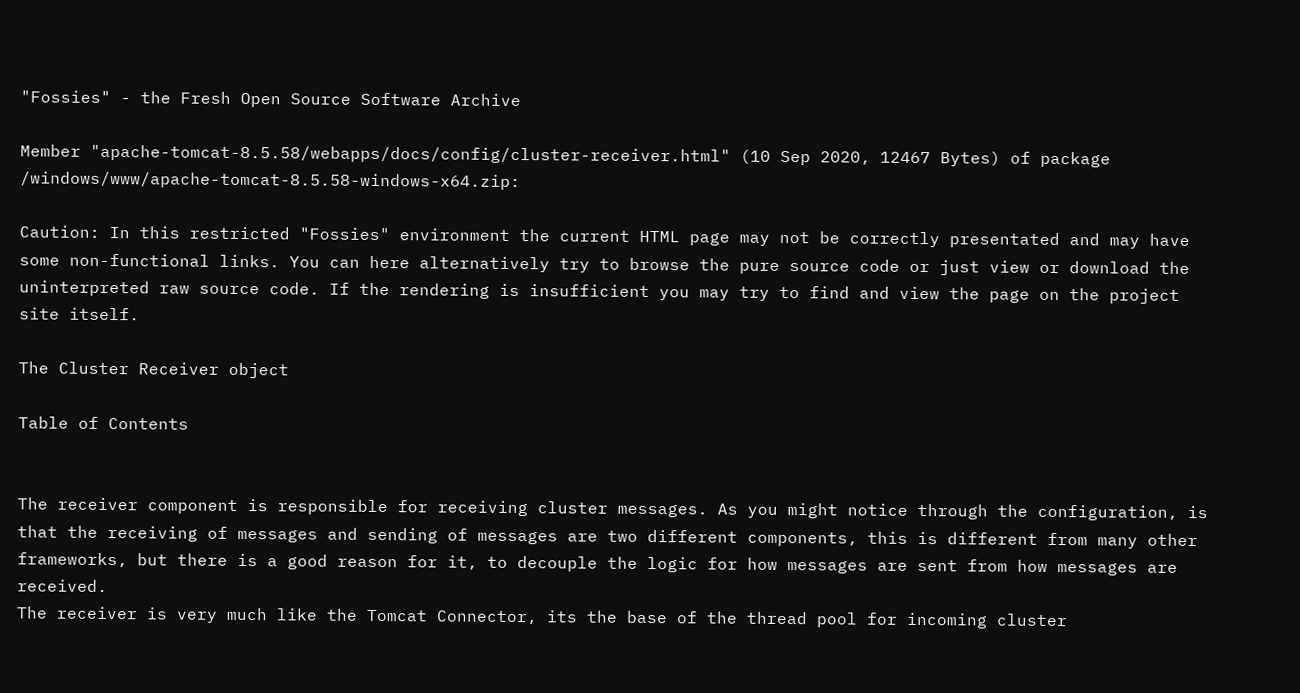"Fossies" - the Fresh Open Source Software Archive

Member "apache-tomcat-8.5.58/webapps/docs/config/cluster-receiver.html" (10 Sep 2020, 12467 Bytes) of package /windows/www/apache-tomcat-8.5.58-windows-x64.zip:

Caution: In this restricted "Fossies" environment the current HTML page may not be correctly presentated and may have some non-functional links. You can here alternatively try to browse the pure source code or just view or download the uninterpreted raw source code. If the rendering is insufficient you may try to find and view the page on the project site itself.

The Cluster Receiver object

Table of Contents


The receiver component is responsible for receiving cluster messages. As you might notice through the configuration, is that the receiving of messages and sending of messages are two different components, this is different from many other frameworks, but there is a good reason for it, to decouple the logic for how messages are sent from how messages are received.
The receiver is very much like the Tomcat Connector, its the base of the thread pool for incoming cluster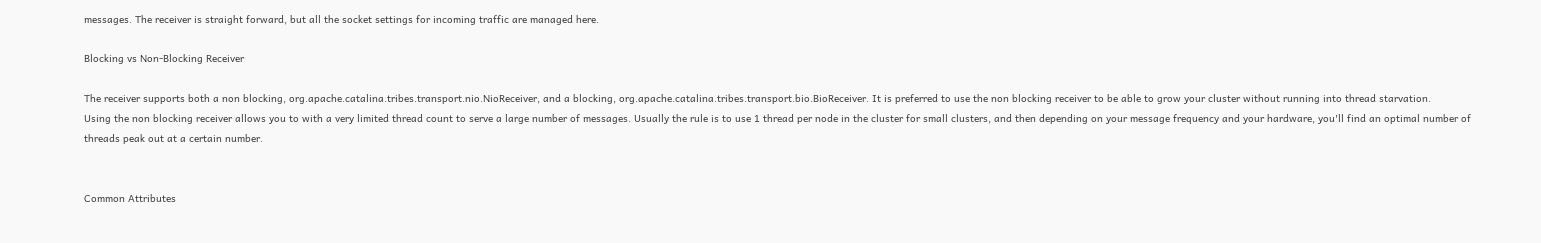messages. The receiver is straight forward, but all the socket settings for incoming traffic are managed here.

Blocking vs Non-Blocking Receiver

The receiver supports both a non blocking, org.apache.catalina.tribes.transport.nio.NioReceiver, and a blocking, org.apache.catalina.tribes.transport.bio.BioReceiver. It is preferred to use the non blocking receiver to be able to grow your cluster without running into thread starvation.
Using the non blocking receiver allows you to with a very limited thread count to serve a large number of messages. Usually the rule is to use 1 thread per node in the cluster for small clusters, and then depending on your message frequency and your hardware, you'll find an optimal number of threads peak out at a certain number.


Common Attributes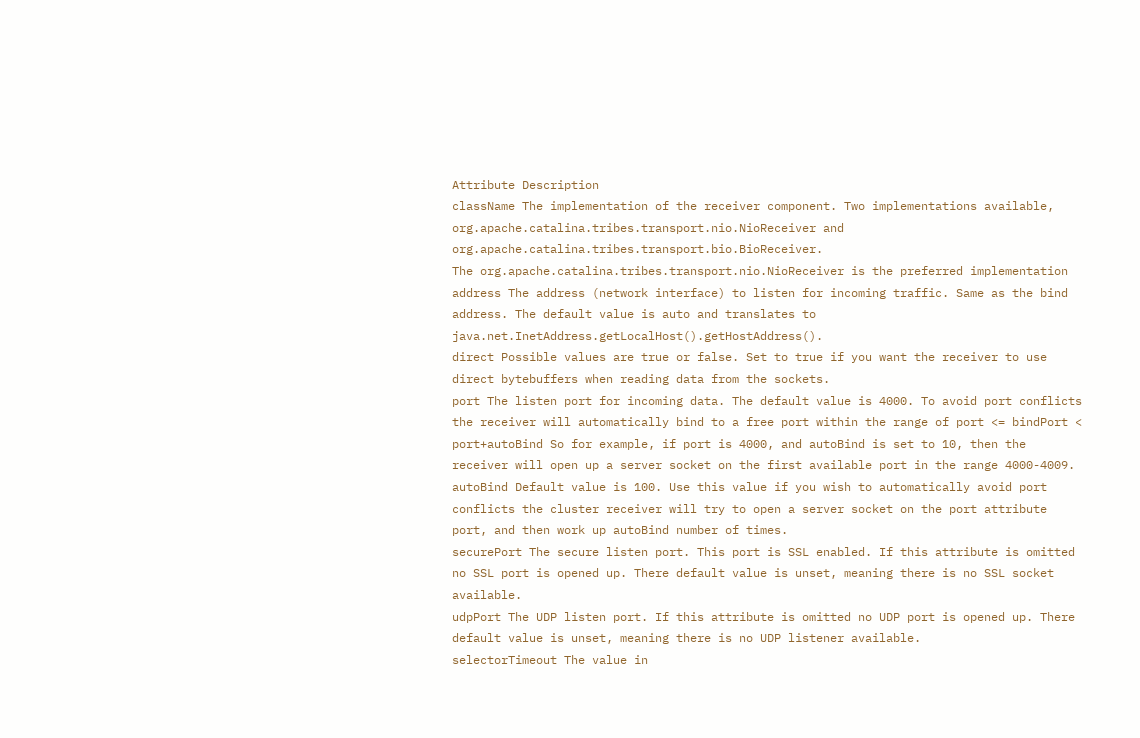Attribute Description
className The implementation of the receiver component. Two implementations available, org.apache.catalina.tribes.transport.nio.NioReceiver and org.apache.catalina.tribes.transport.bio.BioReceiver.
The org.apache.catalina.tribes.transport.nio.NioReceiver is the preferred implementation
address The address (network interface) to listen for incoming traffic. Same as the bind address. The default value is auto and translates to java.net.InetAddress.getLocalHost().getHostAddress().
direct Possible values are true or false. Set to true if you want the receiver to use direct bytebuffers when reading data from the sockets.
port The listen port for incoming data. The default value is 4000. To avoid port conflicts the receiver will automatically bind to a free port within the range of port <= bindPort < port+autoBind So for example, if port is 4000, and autoBind is set to 10, then the receiver will open up a server socket on the first available port in the range 4000-4009.
autoBind Default value is 100. Use this value if you wish to automatically avoid port conflicts the cluster receiver will try to open a server socket on the port attribute port, and then work up autoBind number of times.
securePort The secure listen port. This port is SSL enabled. If this attribute is omitted no SSL port is opened up. There default value is unset, meaning there is no SSL socket available.
udpPort The UDP listen port. If this attribute is omitted no UDP port is opened up. There default value is unset, meaning there is no UDP listener available.
selectorTimeout The value in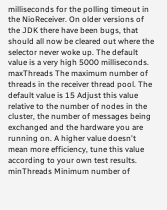milliseconds for the polling timeout in the NioReceiver. On older versions of the JDK there have been bugs, that should all now be cleared out where the selector never woke up. The default value is a very high 5000 milliseconds.
maxThreads The maximum number of threads in the receiver thread pool. The default value is 15 Adjust this value relative to the number of nodes in the cluster, the number of messages being exchanged and the hardware you are running on. A higher value doesn't mean more efficiency, tune this value according to your own test results.
minThreads Minimum number of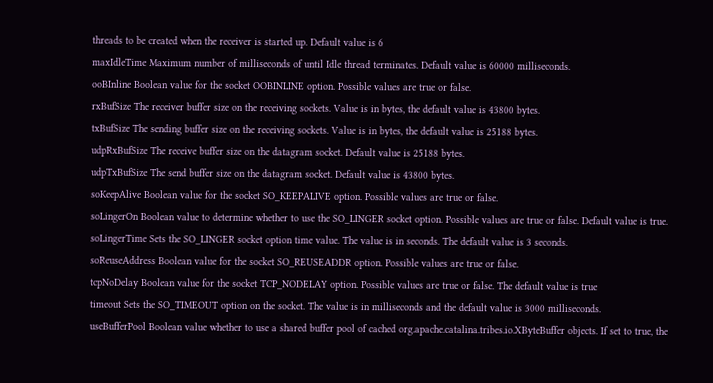threads to be created when the receiver is started up. Default value is 6
maxIdleTime Maximum number of milliseconds of until Idle thread terminates. Default value is 60000 milliseconds.
ooBInline Boolean value for the socket OOBINLINE option. Possible values are true or false.
rxBufSize The receiver buffer size on the receiving sockets. Value is in bytes, the default value is 43800 bytes.
txBufSize The sending buffer size on the receiving sockets. Value is in bytes, the default value is 25188 bytes.
udpRxBufSize The receive buffer size on the datagram socket. Default value is 25188 bytes.
udpTxBufSize The send buffer size on the datagram socket. Default value is 43800 bytes.
soKeepAlive Boolean value for the socket SO_KEEPALIVE option. Possible values are true or false.
soLingerOn Boolean value to determine whether to use the SO_LINGER socket option. Possible values are true or false. Default value is true.
soLingerTime Sets the SO_LINGER socket option time value. The value is in seconds. The default value is 3 seconds.
soReuseAddress Boolean value for the socket SO_REUSEADDR option. Possible values are true or false.
tcpNoDelay Boolean value for the socket TCP_NODELAY option. Possible values are true or false. The default value is true
timeout Sets the SO_TIMEOUT option on the socket. The value is in milliseconds and the default value is 3000 milliseconds.
useBufferPool Boolean value whether to use a shared buffer pool of cached org.apache.catalina.tribes.io.XByteBuffer objects. If set to true, the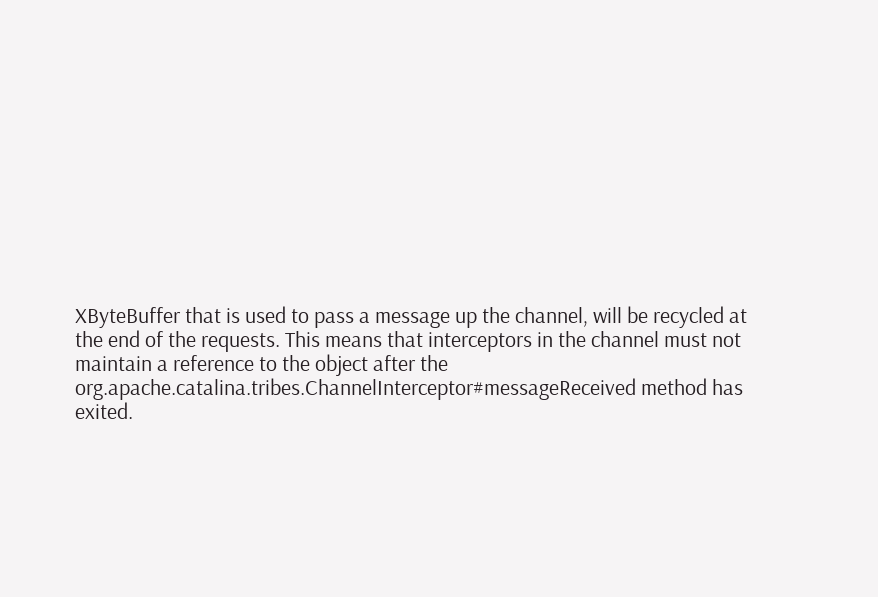XByteBuffer that is used to pass a message up the channel, will be recycled at the end of the requests. This means that interceptors in the channel must not maintain a reference to the object after the org.apache.catalina.tribes.ChannelInterceptor#messageReceived method has exited.